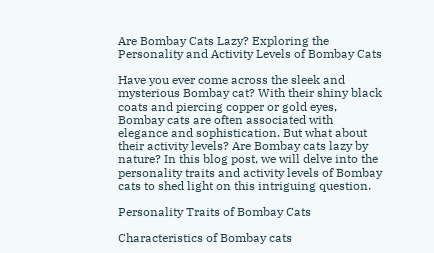Are Bombay Cats Lazy? Exploring the Personality and Activity Levels of Bombay Cats

Have you ever come across the sleek and mysterious Bombay cat? With their shiny black coats and piercing copper or gold eyes, Bombay cats are often associated with elegance and sophistication. But what about their activity levels? Are Bombay cats lazy by nature? In this blog post, we will delve into the personality traits and activity levels of Bombay cats to shed light on this intriguing question.

Personality Traits of Bombay Cats

Characteristics of Bombay cats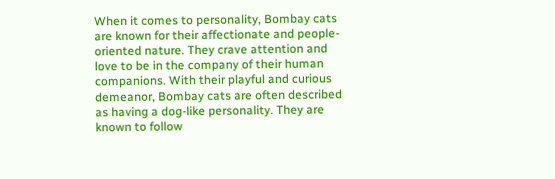When it comes to personality, Bombay cats are known for their affectionate and people-oriented nature. They crave attention and love to be in the company of their human companions. With their playful and curious demeanor, Bombay cats are often described as having a dog-like personality. They are known to follow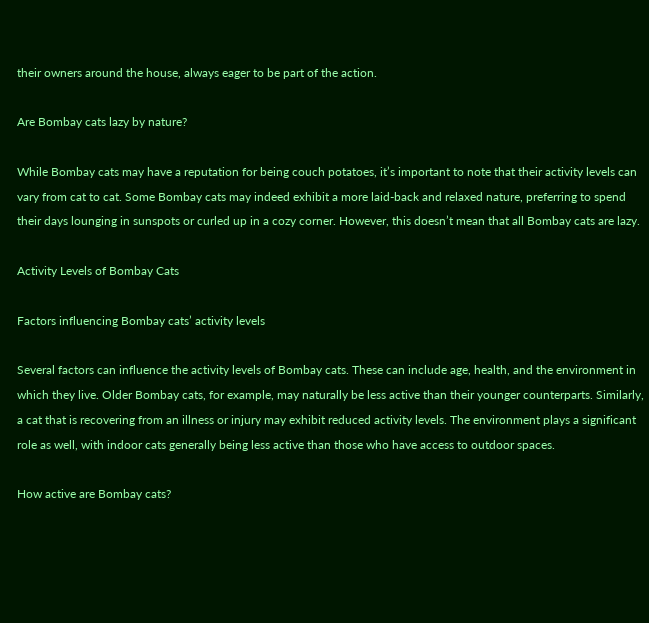their owners around the house, always eager to be part of the action.

Are Bombay cats lazy by nature?

While Bombay cats may have a reputation for being couch potatoes, it’s important to note that their activity levels can vary from cat to cat. Some Bombay cats may indeed exhibit a more laid-back and relaxed nature, preferring to spend their days lounging in sunspots or curled up in a cozy corner. However, this doesn’t mean that all Bombay cats are lazy.

Activity Levels of Bombay Cats

Factors influencing Bombay cats’ activity levels

Several factors can influence the activity levels of Bombay cats. These can include age, health, and the environment in which they live. Older Bombay cats, for example, may naturally be less active than their younger counterparts. Similarly, a cat that is recovering from an illness or injury may exhibit reduced activity levels. The environment plays a significant role as well, with indoor cats generally being less active than those who have access to outdoor spaces.

How active are Bombay cats?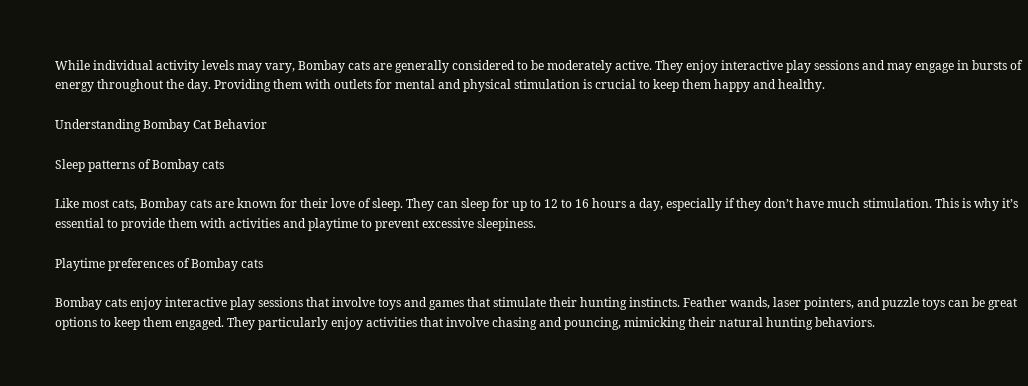While individual activity levels may vary, Bombay cats are generally considered to be moderately active. They enjoy interactive play sessions and may engage in bursts of energy throughout the day. Providing them with outlets for mental and physical stimulation is crucial to keep them happy and healthy.

Understanding Bombay Cat Behavior

Sleep patterns of Bombay cats

Like most cats, Bombay cats are known for their love of sleep. They can sleep for up to 12 to 16 hours a day, especially if they don’t have much stimulation. This is why it’s essential to provide them with activities and playtime to prevent excessive sleepiness.

Playtime preferences of Bombay cats

Bombay cats enjoy interactive play sessions that involve toys and games that stimulate their hunting instincts. Feather wands, laser pointers, and puzzle toys can be great options to keep them engaged. They particularly enjoy activities that involve chasing and pouncing, mimicking their natural hunting behaviors.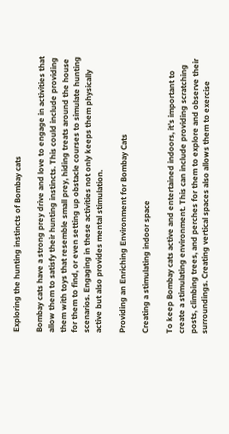Exploring the hunting instincts of Bombay cats

Bombay cats have a strong prey drive and love to engage in activities that allow them to satisfy their hunting instincts. This could include providing them with toys that resemble small prey, hiding treats around the house for them to find, or even setting up obstacle courses to simulate hunting scenarios. Engaging in these activities not only keeps them physically active but also provides mental stimulation.

Providing an Enriching Environment for Bombay Cats

Creating a stimulating indoor space

To keep Bombay cats active and entertained indoors, it’s important to create a stimulating environment. This can include providing scratching posts, climbing trees, and perches for them to explore and observe their surroundings. Creating vertical spaces also allows them to exercise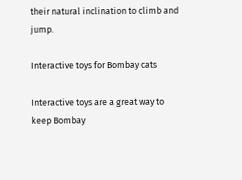their natural inclination to climb and jump.

Interactive toys for Bombay cats

Interactive toys are a great way to keep Bombay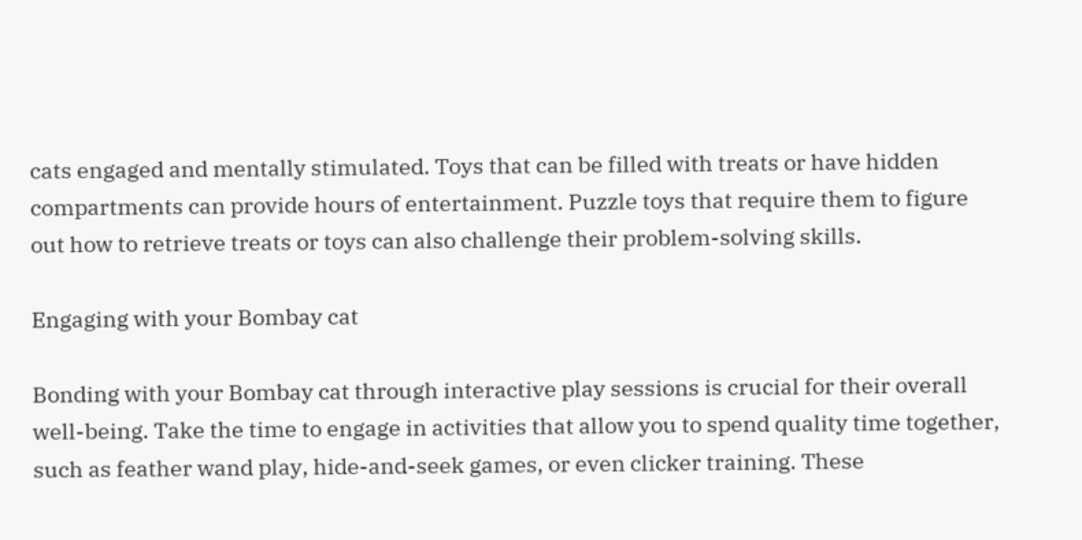cats engaged and mentally stimulated. Toys that can be filled with treats or have hidden compartments can provide hours of entertainment. Puzzle toys that require them to figure out how to retrieve treats or toys can also challenge their problem-solving skills.

Engaging with your Bombay cat

Bonding with your Bombay cat through interactive play sessions is crucial for their overall well-being. Take the time to engage in activities that allow you to spend quality time together, such as feather wand play, hide-and-seek games, or even clicker training. These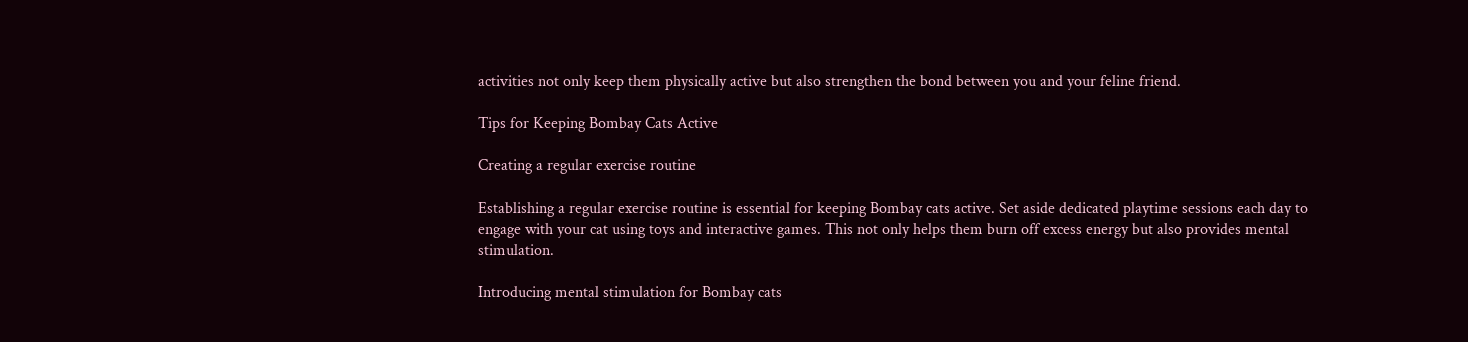activities not only keep them physically active but also strengthen the bond between you and your feline friend.

Tips for Keeping Bombay Cats Active

Creating a regular exercise routine

Establishing a regular exercise routine is essential for keeping Bombay cats active. Set aside dedicated playtime sessions each day to engage with your cat using toys and interactive games. This not only helps them burn off excess energy but also provides mental stimulation.

Introducing mental stimulation for Bombay cats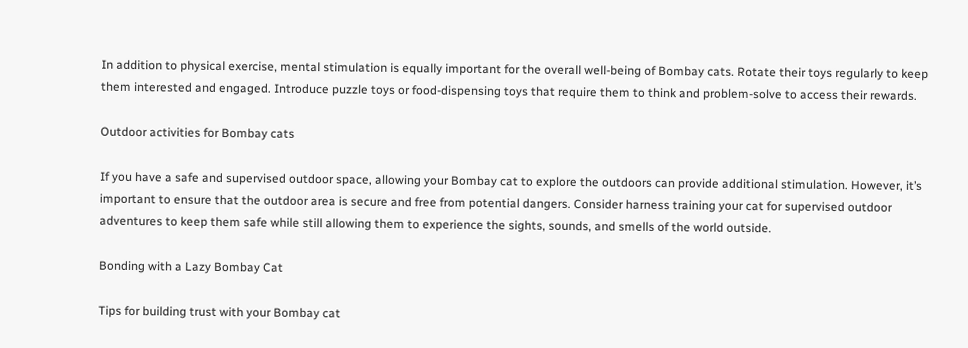In addition to physical exercise, mental stimulation is equally important for the overall well-being of Bombay cats. Rotate their toys regularly to keep them interested and engaged. Introduce puzzle toys or food-dispensing toys that require them to think and problem-solve to access their rewards.

Outdoor activities for Bombay cats

If you have a safe and supervised outdoor space, allowing your Bombay cat to explore the outdoors can provide additional stimulation. However, it’s important to ensure that the outdoor area is secure and free from potential dangers. Consider harness training your cat for supervised outdoor adventures to keep them safe while still allowing them to experience the sights, sounds, and smells of the world outside.

Bonding with a Lazy Bombay Cat

Tips for building trust with your Bombay cat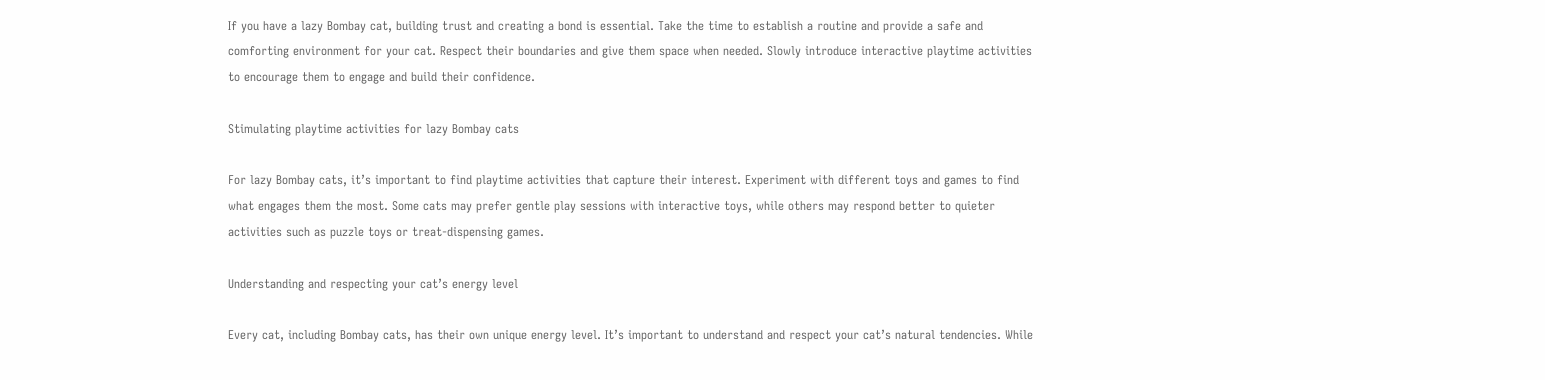If you have a lazy Bombay cat, building trust and creating a bond is essential. Take the time to establish a routine and provide a safe and comforting environment for your cat. Respect their boundaries and give them space when needed. Slowly introduce interactive playtime activities to encourage them to engage and build their confidence.

Stimulating playtime activities for lazy Bombay cats

For lazy Bombay cats, it’s important to find playtime activities that capture their interest. Experiment with different toys and games to find what engages them the most. Some cats may prefer gentle play sessions with interactive toys, while others may respond better to quieter activities such as puzzle toys or treat-dispensing games.

Understanding and respecting your cat’s energy level

Every cat, including Bombay cats, has their own unique energy level. It’s important to understand and respect your cat’s natural tendencies. While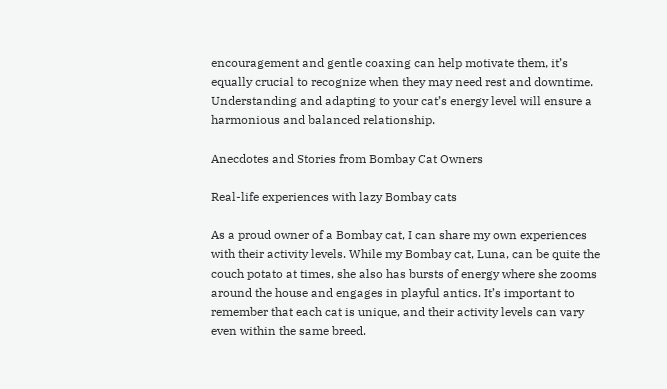encouragement and gentle coaxing can help motivate them, it’s equally crucial to recognize when they may need rest and downtime. Understanding and adapting to your cat’s energy level will ensure a harmonious and balanced relationship.

Anecdotes and Stories from Bombay Cat Owners

Real-life experiences with lazy Bombay cats

As a proud owner of a Bombay cat, I can share my own experiences with their activity levels. While my Bombay cat, Luna, can be quite the couch potato at times, she also has bursts of energy where she zooms around the house and engages in playful antics. It’s important to remember that each cat is unique, and their activity levels can vary even within the same breed.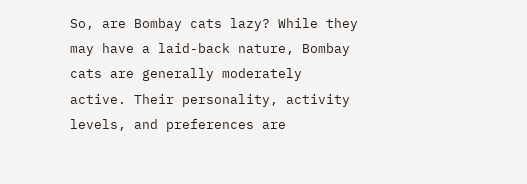So, are Bombay cats lazy? While they may have a laid-back nature, Bombay cats are generally moderately active. Their personality, activity levels, and preferences are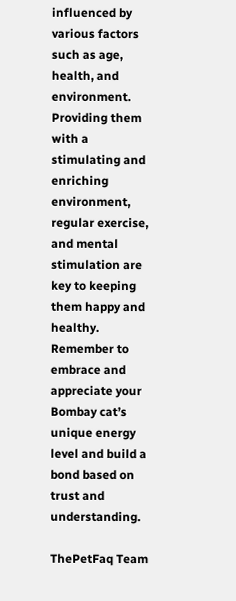influenced by various factors such as age, health, and environment. Providing them with a stimulating and enriching environment, regular exercise, and mental stimulation are key to keeping them happy and healthy. Remember to embrace and appreciate your Bombay cat’s unique energy level and build a bond based on trust and understanding.

ThePetFaq Team